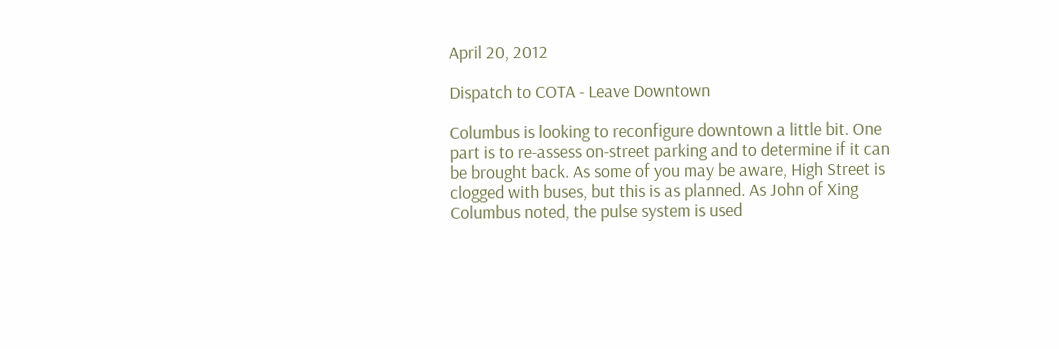April 20, 2012

Dispatch to COTA - Leave Downtown

Columbus is looking to reconfigure downtown a little bit. One part is to re-assess on-street parking and to determine if it can be brought back. As some of you may be aware, High Street is clogged with buses, but this is as planned. As John of Xing Columbus noted, the pulse system is used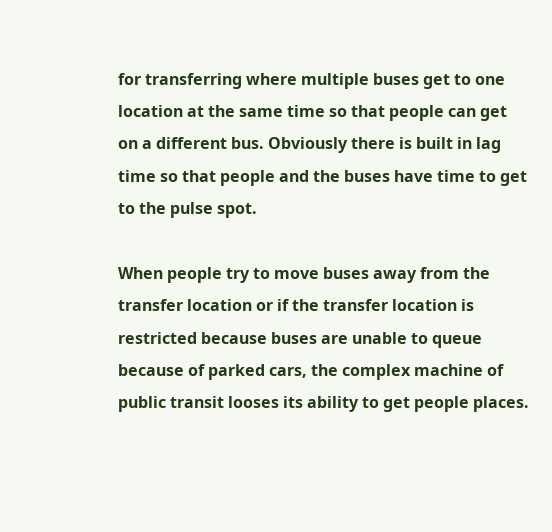for transferring where multiple buses get to one location at the same time so that people can get on a different bus. Obviously there is built in lag time so that people and the buses have time to get to the pulse spot.

When people try to move buses away from the transfer location or if the transfer location is restricted because buses are unable to queue because of parked cars, the complex machine of public transit looses its ability to get people places.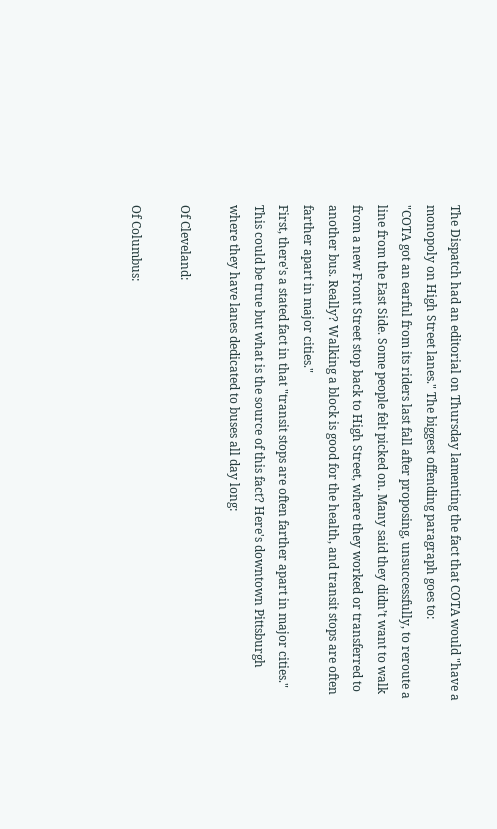The Dispatch had an editorial on Thursday lamenting the fact that COTA would "have a monopoly on High Street lanes." The biggest offending paragraph goes to:
"COTA got an earful from its riders last fall after proposing, unsuccessfully, to reroute a line from the East Side. Some people felt picked on. Many said they didn’t want to walk from a new Front Street stop back to High Street, where they worked or transferred to another bus. Really? Walking a block is good for the health, and transit stops are often farther apart in major cities."
First, there's a stated fact in that "transit stops are often farther apart in major cities." This could be true but what is the source of this fact? Here's downtown Pittsburgh where they have lanes dedicated to buses all day long:

Of Cleveland:

Of Columbus: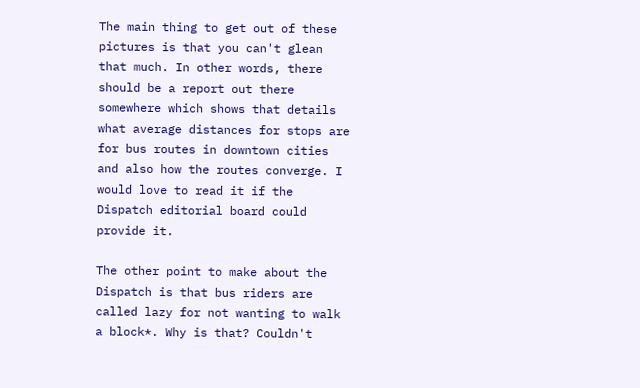The main thing to get out of these pictures is that you can't glean that much. In other words, there should be a report out there somewhere which shows that details what average distances for stops are for bus routes in downtown cities and also how the routes converge. I would love to read it if the Dispatch editorial board could provide it.

The other point to make about the Dispatch is that bus riders are called lazy for not wanting to walk a block*. Why is that? Couldn't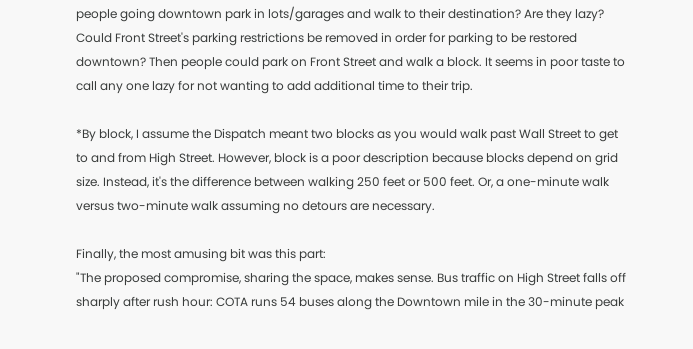people going downtown park in lots/garages and walk to their destination? Are they lazy? Could Front Street's parking restrictions be removed in order for parking to be restored downtown? Then people could park on Front Street and walk a block. It seems in poor taste to call any one lazy for not wanting to add additional time to their trip.

*By block, I assume the Dispatch meant two blocks as you would walk past Wall Street to get to and from High Street. However, block is a poor description because blocks depend on grid size. Instead, it's the difference between walking 250 feet or 500 feet. Or, a one-minute walk versus two-minute walk assuming no detours are necessary.

Finally, the most amusing bit was this part:
"The proposed compromise, sharing the space, makes sense. Bus traffic on High Street falls off sharply after rush hour: COTA runs 54 buses along the Downtown mile in the 30-minute peak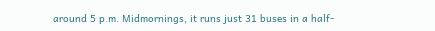around 5 p.m. Midmornings, it runs just 31 buses in a half-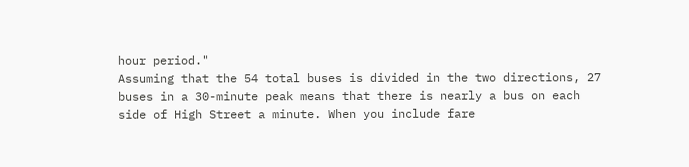hour period."
Assuming that the 54 total buses is divided in the two directions, 27 buses in a 30-minute peak means that there is nearly a bus on each side of High Street a minute. When you include fare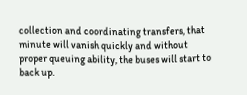collection and coordinating transfers, that minute will vanish quickly and without proper queuing ability, the buses will start to back up.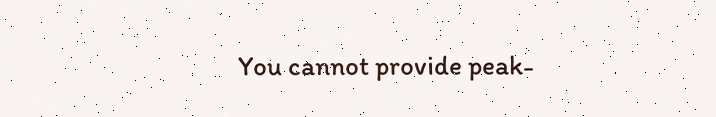You cannot provide peak-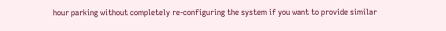hour parking without completely re-configuring the system if you want to provide similar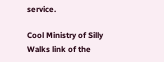service.

Cool Ministry of Silly Walks link of the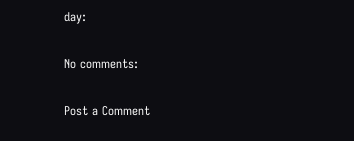day:

No comments:

Post a Comment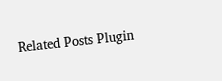Related Posts Plugin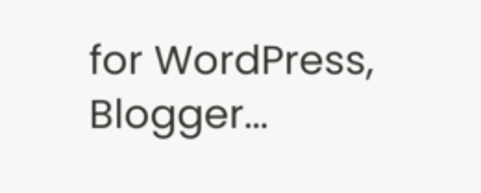for WordPress, Blogger...